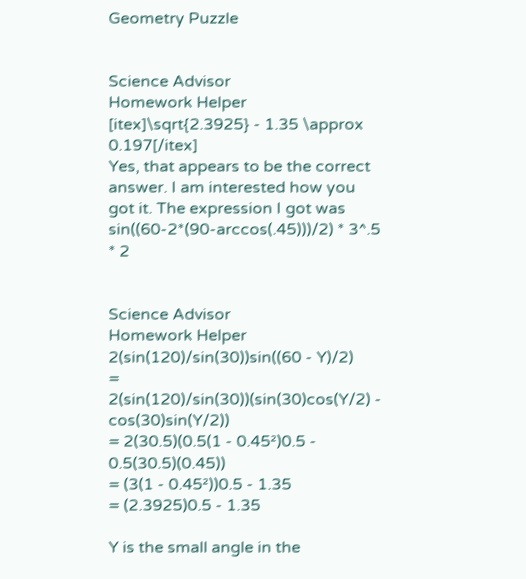Geometry Puzzle


Science Advisor
Homework Helper
[itex]\sqrt{2.3925} - 1.35 \approx 0.197[/itex]
Yes, that appears to be the correct answer. I am interested how you got it. The expression I got was
sin((60-2*(90-arccos(.45)))/2) * 3^.5 * 2


Science Advisor
Homework Helper
2(sin(120)/sin(30))sin((60 - Y)/2)
= 2(sin(120)/sin(30))(sin(30)cos(Y/2) - cos(30)sin(Y/2))
= 2(30.5)(0.5(1 - 0.45²)0.5 - 0.5(30.5)(0.45))
= (3(1 - 0.45²))0.5 - 1.35
= (2.3925)0.5 - 1.35

Y is the small angle in the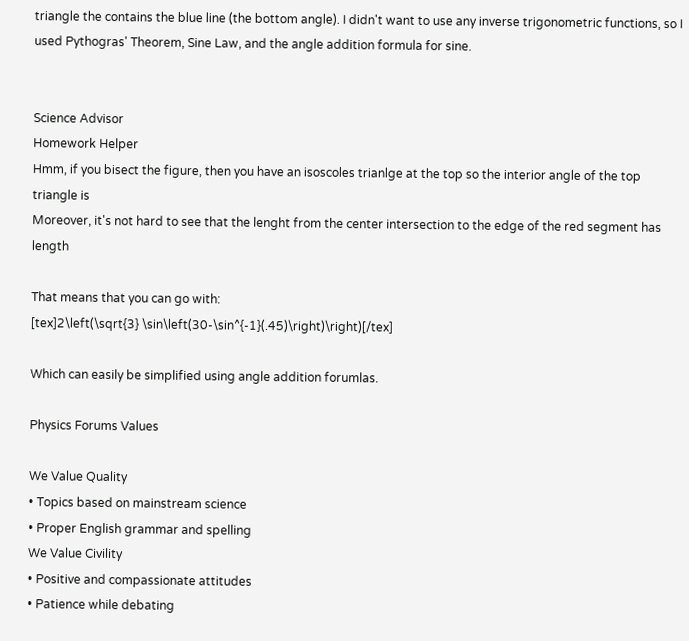triangle the contains the blue line (the bottom angle). I didn't want to use any inverse trigonometric functions, so I used Pythogras' Theorem, Sine Law, and the angle addition formula for sine.


Science Advisor
Homework Helper
Hmm, if you bisect the figure, then you have an isoscoles trianlge at the top so the interior angle of the top triangle is
Moreover, it's not hard to see that the lenght from the center intersection to the edge of the red segment has length

That means that you can go with:
[tex]2\left(\sqrt{3} \sin\left(30-\sin^{-1}(.45)\right)\right)[/tex]

Which can easily be simplified using angle addition forumlas.

Physics Forums Values

We Value Quality
• Topics based on mainstream science
• Proper English grammar and spelling
We Value Civility
• Positive and compassionate attitudes
• Patience while debating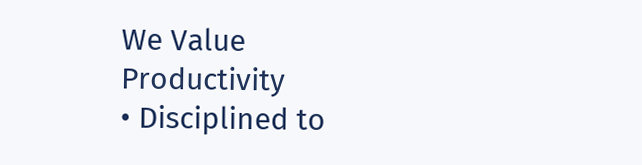We Value Productivity
• Disciplined to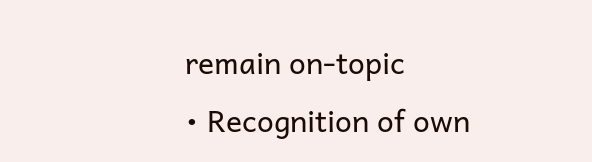remain on-topic
• Recognition of own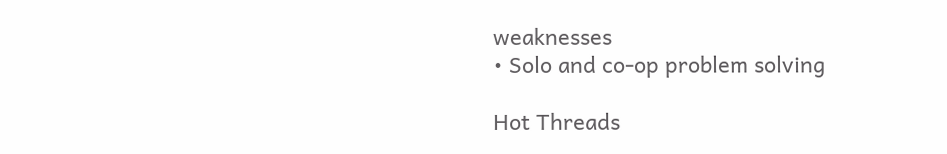weaknesses
• Solo and co-op problem solving

Hot Threads